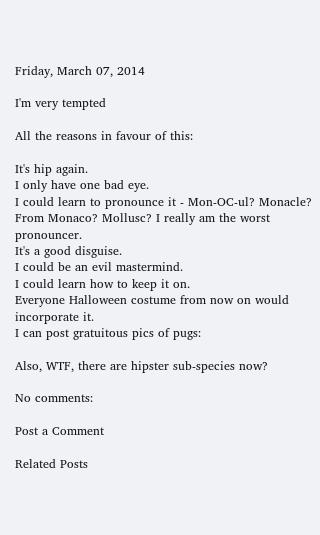Friday, March 07, 2014

I'm very tempted

All the reasons in favour of this:

It's hip again.
I only have one bad eye.
I could learn to pronounce it - Mon-OC-ul? Monacle? From Monaco? Mollusc? I really am the worst pronouncer.
It's a good disguise.
I could be an evil mastermind.
I could learn how to keep it on.
Everyone Halloween costume from now on would incorporate it.
I can post gratuitous pics of pugs:

Also, WTF, there are hipster sub-species now?

No comments:

Post a Comment

Related Posts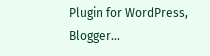Plugin for WordPress, Blogger...